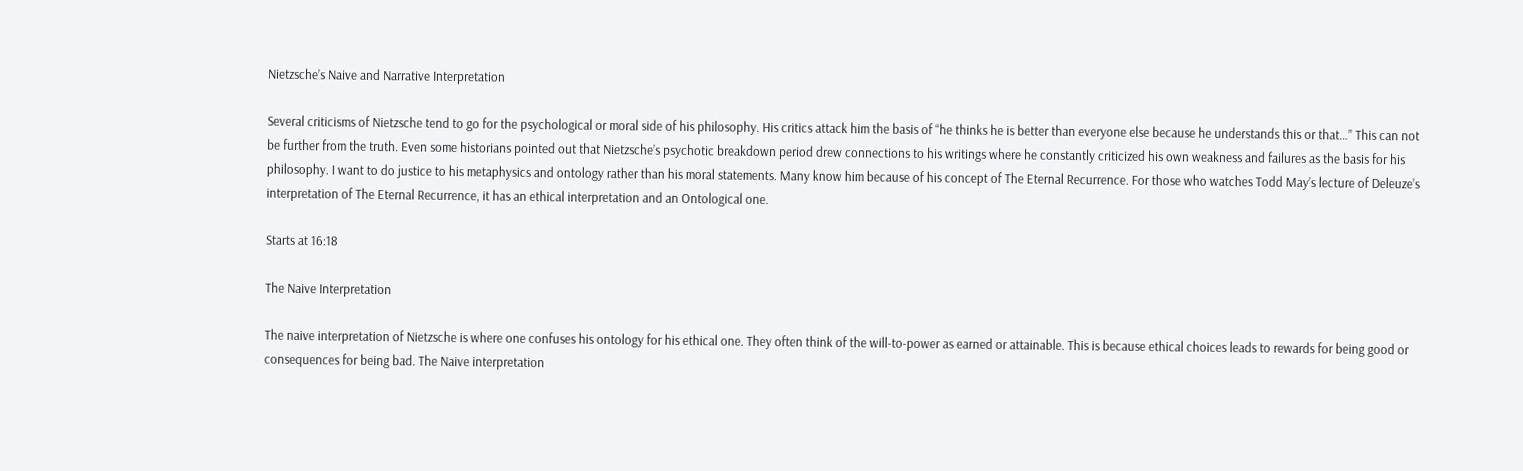Nietzsche’s Naive and Narrative Interpretation

Several criticisms of Nietzsche tend to go for the psychological or moral side of his philosophy. His critics attack him the basis of “he thinks he is better than everyone else because he understands this or that…” This can not be further from the truth. Even some historians pointed out that Nietzsche’s psychotic breakdown period drew connections to his writings where he constantly criticized his own weakness and failures as the basis for his philosophy. I want to do justice to his metaphysics and ontology rather than his moral statements. Many know him because of his concept of The Eternal Recurrence. For those who watches Todd May’s lecture of Deleuze’s interpretation of The Eternal Recurrence, it has an ethical interpretation and an Ontological one.

Starts at 16:18

The Naive Interpretation

The naive interpretation of Nietzsche is where one confuses his ontology for his ethical one. They often think of the will-to-power as earned or attainable. This is because ethical choices leads to rewards for being good or consequences for being bad. The Naive interpretation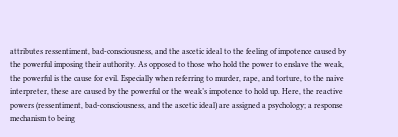attributes ressentiment, bad-consciousness, and the ascetic ideal to the feeling of impotence caused by the powerful imposing their authority. As opposed to those who hold the power to enslave the weak, the powerful is the cause for evil. Especially when referring to murder, rape, and torture, to the naive interpreter, these are caused by the powerful or the weak’s impotence to hold up. Here, the reactive powers (ressentiment, bad-consciousness, and the ascetic ideal) are assigned a psychology; a response mechanism to being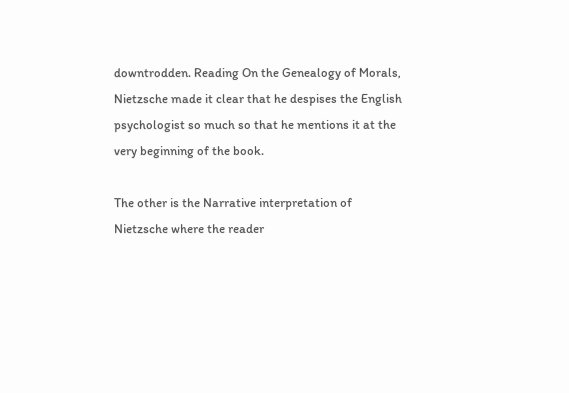downtrodden. Reading On the Genealogy of Morals, Nietzsche made it clear that he despises the English psychologist so much so that he mentions it at the very beginning of the book.

The other is the Narrative interpretation of Nietzsche where the reader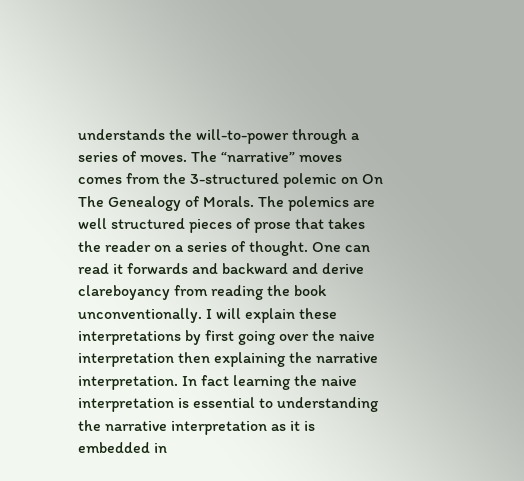understands the will-to-power through a series of moves. The “narrative” moves comes from the 3-structured polemic on On The Genealogy of Morals. The polemics are well structured pieces of prose that takes the reader on a series of thought. One can read it forwards and backward and derive clareboyancy from reading the book unconventionally. I will explain these interpretations by first going over the naive interpretation then explaining the narrative interpretation. In fact learning the naive interpretation is essential to understanding the narrative interpretation as it is embedded in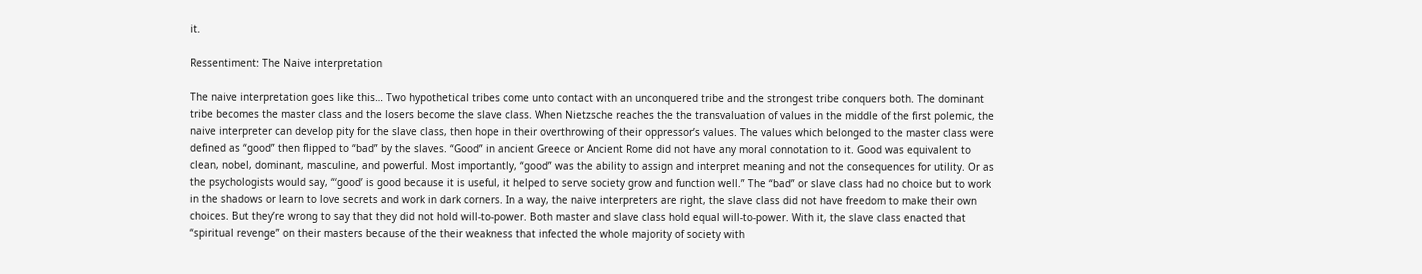it.

Ressentiment: The Naive interpretation

The naive interpretation goes like this… Two hypothetical tribes come unto contact with an unconquered tribe and the strongest tribe conquers both. The dominant tribe becomes the master class and the losers become the slave class. When Nietzsche reaches the the transvaluation of values in the middle of the first polemic, the naive interpreter can develop pity for the slave class, then hope in their overthrowing of their oppressor’s values. The values which belonged to the master class were defined as “good” then flipped to “bad” by the slaves. “Good” in ancient Greece or Ancient Rome did not have any moral connotation to it. Good was equivalent to clean, nobel, dominant, masculine, and powerful. Most importantly, “good” was the ability to assign and interpret meaning and not the consequences for utility. Or as the psychologists would say, “‘good’ is good because it is useful, it helped to serve society grow and function well.” The “bad” or slave class had no choice but to work in the shadows or learn to love secrets and work in dark corners. In a way, the naive interpreters are right, the slave class did not have freedom to make their own choices. But they’re wrong to say that they did not hold will-to-power. Both master and slave class hold equal will-to-power. With it, the slave class enacted that “spiritual revenge” on their masters because of the their weakness that infected the whole majority of society with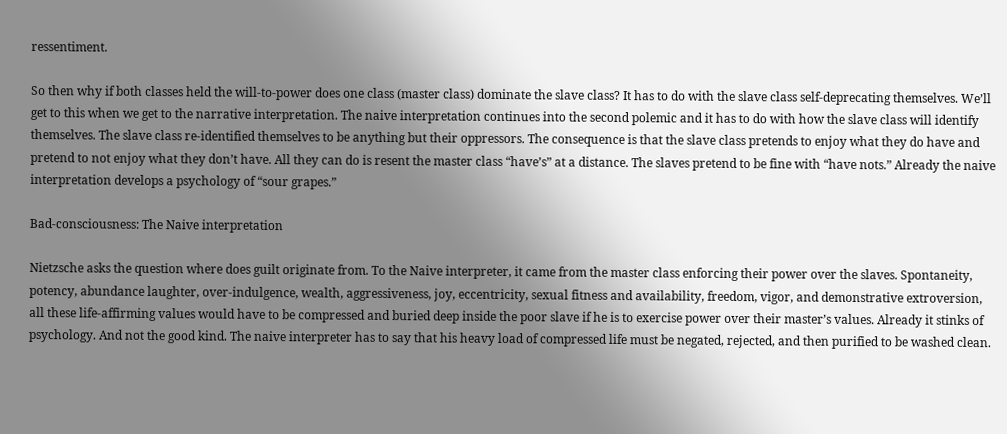ressentiment.

So then why if both classes held the will-to-power does one class (master class) dominate the slave class? It has to do with the slave class self-deprecating themselves. We’ll get to this when we get to the narrative interpretation. The naive interpretation continues into the second polemic and it has to do with how the slave class will identify themselves. The slave class re-identified themselves to be anything but their oppressors. The consequence is that the slave class pretends to enjoy what they do have and pretend to not enjoy what they don’t have. All they can do is resent the master class “have’s” at a distance. The slaves pretend to be fine with “have nots.” Already the naive interpretation develops a psychology of “sour grapes.”

Bad-consciousness: The Naive interpretation

Nietzsche asks the question where does guilt originate from. To the Naive interpreter, it came from the master class enforcing their power over the slaves. Spontaneity, potency, abundance laughter, over-indulgence, wealth, aggressiveness, joy, eccentricity, sexual fitness and availability, freedom, vigor, and demonstrative extroversion, all these life-affirming values would have to be compressed and buried deep inside the poor slave if he is to exercise power over their master’s values. Already it stinks of psychology. And not the good kind. The naive interpreter has to say that his heavy load of compressed life must be negated, rejected, and then purified to be washed clean.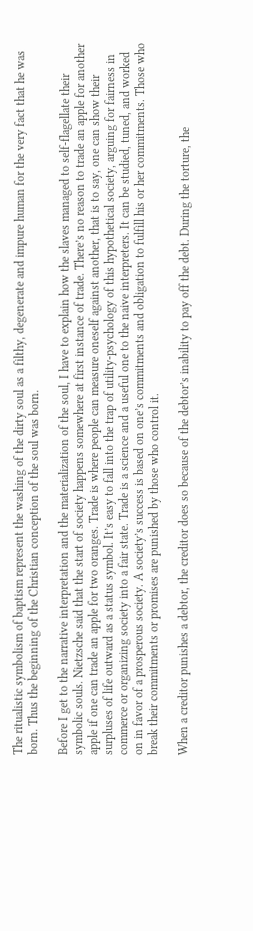The ritualistic symbolism of baptism represent the washing of the dirty soul as a filthy, degenerate and impure human for the very fact that he was born. Thus the beginning of the Christian conception of the soul was born.

Before I get to the narrative interpretation and the materialization of the soul, I have to explain how the slaves managed to self-flagellate their symbolic souls. Nietzsche said that the start of society happens somewhere at first instance of trade. There’s no reason to trade an apple for another apple if one can trade an apple for two oranges. Trade is where people can measure oneself against another, that is to say, one can show their surpluses of life outward as a status symbol. It’s easy to fall into the trap of utility-psychology of this hypothetical society, arguing for fairness in commerce or organizing society into a fair state. Trade is a science and a useful one to the naive interpreters. It can be studied, tuned, and worked on in favor of a prosperous society. A society’s success is based on one’s commitments and obligation to fulfill his or her commitments. Those who break their commitments or promises are punished by those who control it.

When a creditor punishes a debtor, the creditor does so because of the debtor’s inability to pay off the debt. During the torture, the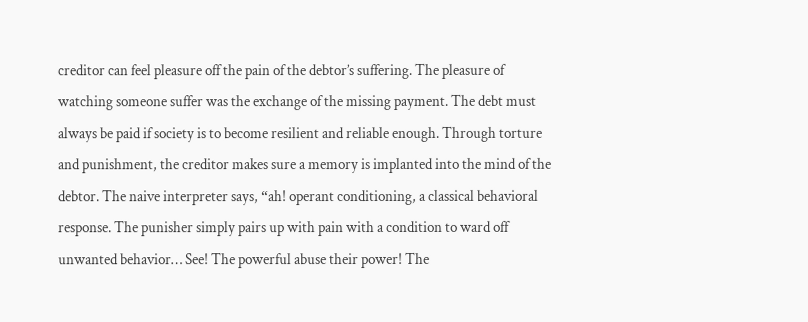creditor can feel pleasure off the pain of the debtor’s suffering. The pleasure of watching someone suffer was the exchange of the missing payment. The debt must always be paid if society is to become resilient and reliable enough. Through torture and punishment, the creditor makes sure a memory is implanted into the mind of the debtor. The naive interpreter says, “ah! operant conditioning, a classical behavioral response. The punisher simply pairs up with pain with a condition to ward off unwanted behavior… See! The powerful abuse their power! The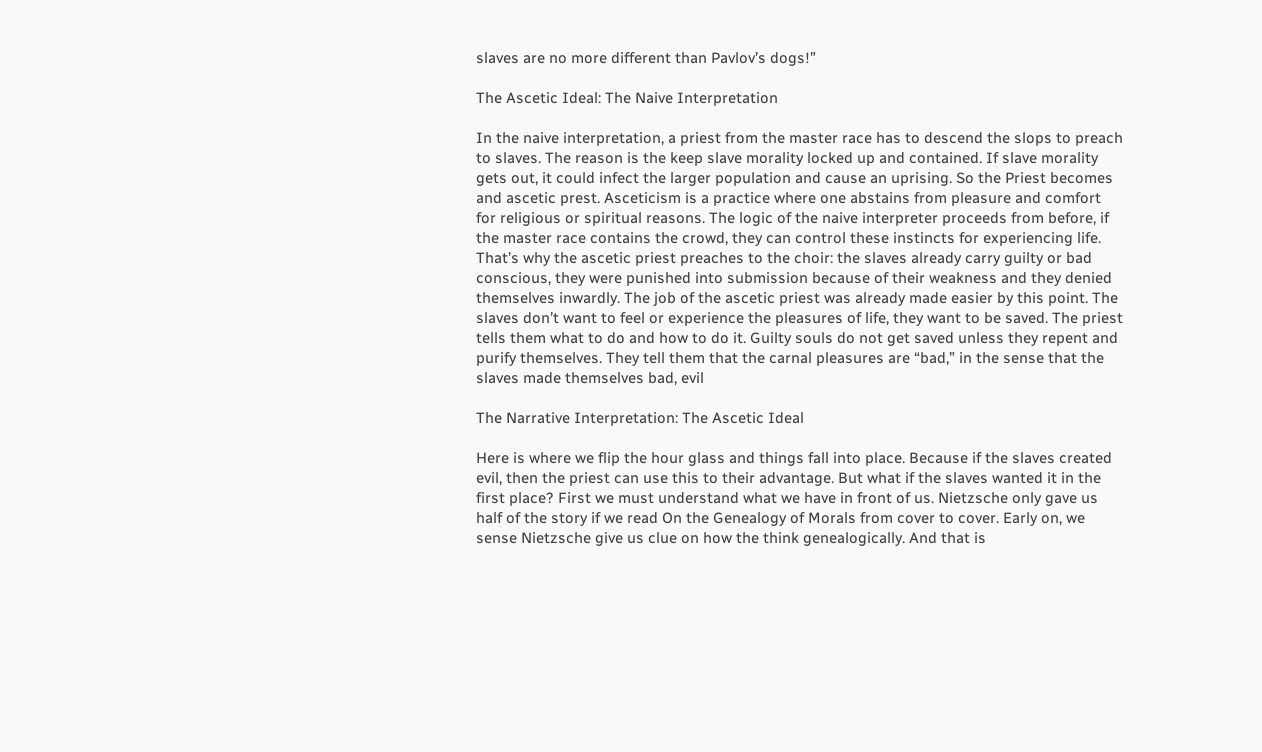slaves are no more different than Pavlov’s dogs!”

The Ascetic Ideal: The Naive Interpretation

In the naive interpretation, a priest from the master race has to descend the slops to preach to slaves. The reason is the keep slave morality locked up and contained. If slave morality gets out, it could infect the larger population and cause an uprising. So the Priest becomes and ascetic prest. Asceticism is a practice where one abstains from pleasure and comfort for religious or spiritual reasons. The logic of the naive interpreter proceeds from before, if the master race contains the crowd, they can control these instincts for experiencing life. That’s why the ascetic priest preaches to the choir: the slaves already carry guilty or bad conscious, they were punished into submission because of their weakness and they denied themselves inwardly. The job of the ascetic priest was already made easier by this point. The slaves don’t want to feel or experience the pleasures of life, they want to be saved. The priest tells them what to do and how to do it. Guilty souls do not get saved unless they repent and purify themselves. They tell them that the carnal pleasures are “bad,” in the sense that the slaves made themselves bad, evil

The Narrative Interpretation: The Ascetic Ideal

Here is where we flip the hour glass and things fall into place. Because if the slaves created evil, then the priest can use this to their advantage. But what if the slaves wanted it in the first place? First we must understand what we have in front of us. Nietzsche only gave us half of the story if we read On the Genealogy of Morals from cover to cover. Early on, we sense Nietzsche give us clue on how the think genealogically. And that is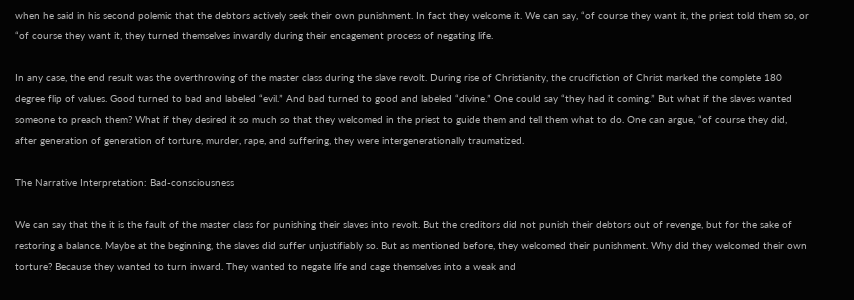when he said in his second polemic that the debtors actively seek their own punishment. In fact they welcome it. We can say, “of course they want it, the priest told them so, or “of course they want it, they turned themselves inwardly during their encagement process of negating life.

In any case, the end result was the overthrowing of the master class during the slave revolt. During rise of Christianity, the crucifiction of Christ marked the complete 180 degree flip of values. Good turned to bad and labeled “evil.” And bad turned to good and labeled “divine.” One could say “they had it coming.” But what if the slaves wanted someone to preach them? What if they desired it so much so that they welcomed in the priest to guide them and tell them what to do. One can argue, “of course they did, after generation of generation of torture, murder, rape, and suffering, they were intergenerationally traumatized.

The Narrative Interpretation: Bad-consciousness

We can say that the it is the fault of the master class for punishing their slaves into revolt. But the creditors did not punish their debtors out of revenge, but for the sake of restoring a balance. Maybe at the beginning, the slaves did suffer unjustifiably so. But as mentioned before, they welcomed their punishment. Why did they welcomed their own torture? Because they wanted to turn inward. They wanted to negate life and cage themselves into a weak and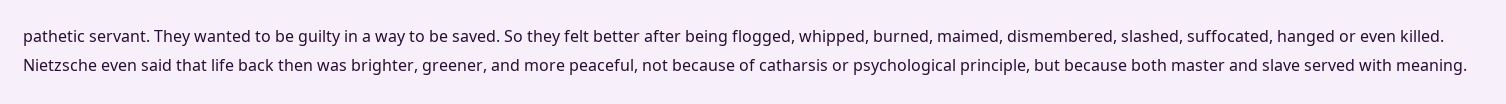pathetic servant. They wanted to be guilty in a way to be saved. So they felt better after being flogged, whipped, burned, maimed, dismembered, slashed, suffocated, hanged or even killed. Nietzsche even said that life back then was brighter, greener, and more peaceful, not because of catharsis or psychological principle, but because both master and slave served with meaning.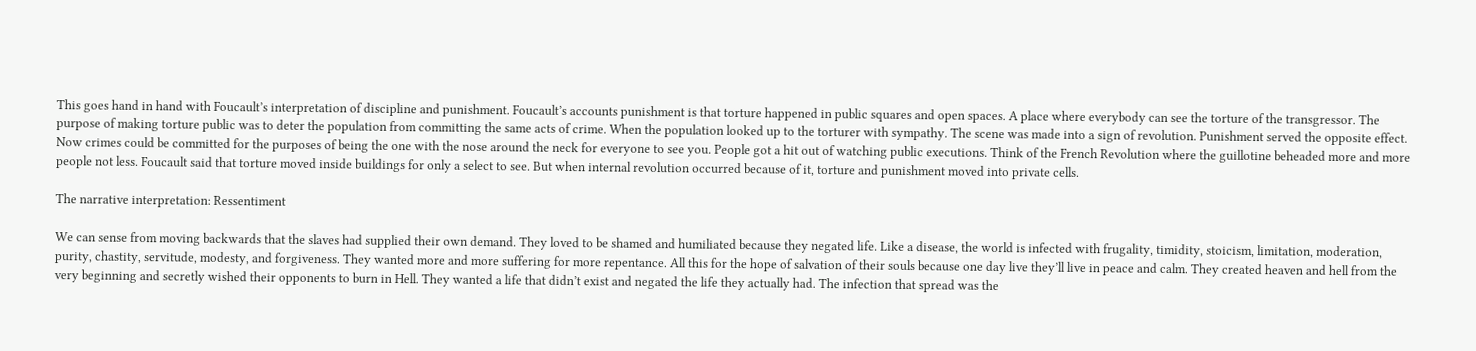This goes hand in hand with Foucault’s interpretation of discipline and punishment. Foucault’s accounts punishment is that torture happened in public squares and open spaces. A place where everybody can see the torture of the transgressor. The purpose of making torture public was to deter the population from committing the same acts of crime. When the population looked up to the torturer with sympathy. The scene was made into a sign of revolution. Punishment served the opposite effect. Now crimes could be committed for the purposes of being the one with the nose around the neck for everyone to see you. People got a hit out of watching public executions. Think of the French Revolution where the guillotine beheaded more and more people not less. Foucault said that torture moved inside buildings for only a select to see. But when internal revolution occurred because of it, torture and punishment moved into private cells.

The narrative interpretation: Ressentiment

We can sense from moving backwards that the slaves had supplied their own demand. They loved to be shamed and humiliated because they negated life. Like a disease, the world is infected with frugality, timidity, stoicism, limitation, moderation, purity, chastity, servitude, modesty, and forgiveness. They wanted more and more suffering for more repentance. All this for the hope of salvation of their souls because one day live they’ll live in peace and calm. They created heaven and hell from the very beginning and secretly wished their opponents to burn in Hell. They wanted a life that didn’t exist and negated the life they actually had. The infection that spread was the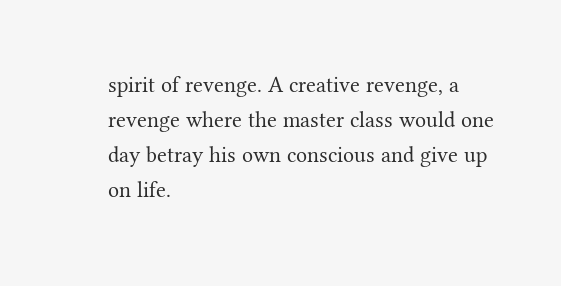spirit of revenge. A creative revenge, a revenge where the master class would one day betray his own conscious and give up on life.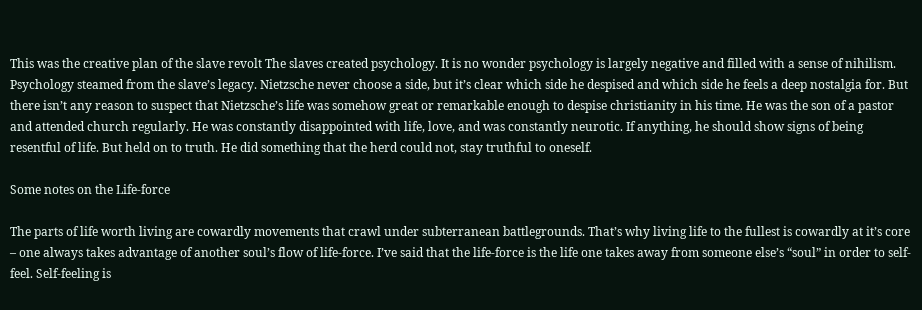This was the creative plan of the slave revolt The slaves created psychology. It is no wonder psychology is largely negative and filled with a sense of nihilism. Psychology steamed from the slave’s legacy. Nietzsche never choose a side, but it’s clear which side he despised and which side he feels a deep nostalgia for. But there isn’t any reason to suspect that Nietzsche’s life was somehow great or remarkable enough to despise christianity in his time. He was the son of a pastor and attended church regularly. He was constantly disappointed with life, love, and was constantly neurotic. If anything, he should show signs of being resentful of life. But held on to truth. He did something that the herd could not, stay truthful to oneself.

Some notes on the Life-force

The parts of life worth living are cowardly movements that crawl under subterranean battlegrounds. That’s why living life to the fullest is cowardly at it’s core – one always takes advantage of another soul’s flow of life-force. I’ve said that the life-force is the life one takes away from someone else’s “soul” in order to self-feel. Self-feeling is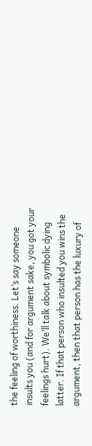the feeling of worthiness. Let’s say someone insults you (and for argument sake, you got your feelings hurt). We’ll talk about symbolic dying latter. If that person who insulted you wins the argument, then that person has the luxury of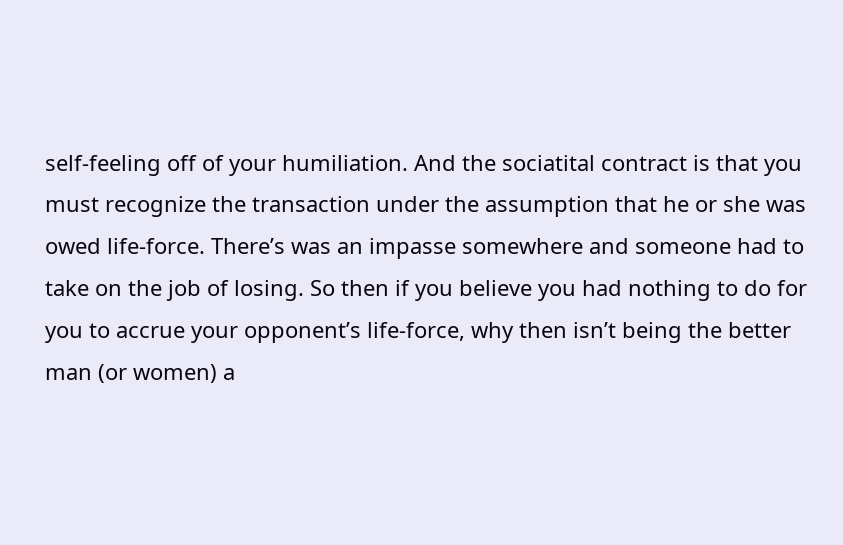self-feeling off of your humiliation. And the sociatital contract is that you must recognize the transaction under the assumption that he or she was owed life-force. There’s was an impasse somewhere and someone had to take on the job of losing. So then if you believe you had nothing to do for you to accrue your opponent’s life-force, why then isn’t being the better man (or women) a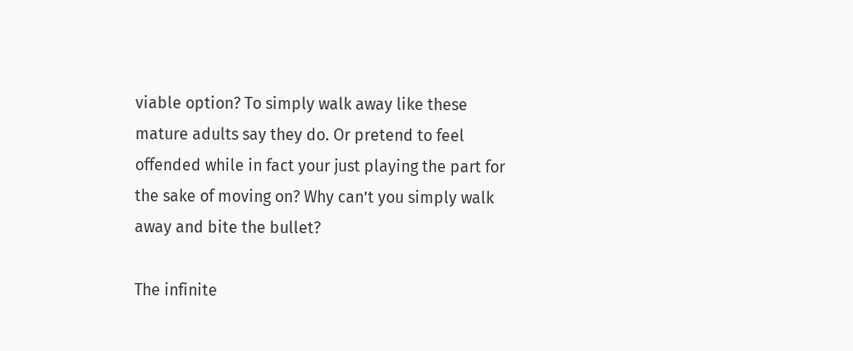viable option? To simply walk away like these mature adults say they do. Or pretend to feel offended while in fact your just playing the part for the sake of moving on? Why can’t you simply walk away and bite the bullet?

The infinite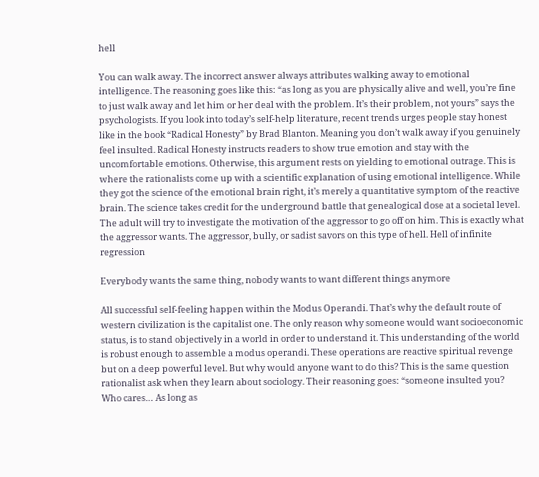hell

You can walk away. The incorrect answer always attributes walking away to emotional intelligence. The reasoning goes like this: “as long as you are physically alive and well, you’re fine to just walk away and let him or her deal with the problem. It’s their problem, not yours” says the psychologists. If you look into today’s self-help literature, recent trends urges people stay honest like in the book “Radical Honesty” by Brad Blanton. Meaning you don’t walk away if you genuinely feel insulted. Radical Honesty instructs readers to show true emotion and stay with the uncomfortable emotions. Otherwise, this argument rests on yielding to emotional outrage. This is where the rationalists come up with a scientific explanation of using emotional intelligence. While they got the science of the emotional brain right, it’s merely a quantitative symptom of the reactive brain. The science takes credit for the underground battle that genealogical dose at a societal level. The adult will try to investigate the motivation of the aggressor to go off on him. This is exactly what the aggressor wants. The aggressor, bully, or sadist savors on this type of hell. Hell of infinite regression

Everybody wants the same thing, nobody wants to want different things anymore

All successful self-feeling happen within the Modus Operandi. That’s why the default route of western civilization is the capitalist one. The only reason why someone would want socioeconomic status, is to stand objectively in a world in order to understand it. This understanding of the world is robust enough to assemble a modus operandi. These operations are reactive spiritual revenge but on a deep powerful level. But why would anyone want to do this? This is the same question rationalist ask when they learn about sociology. Their reasoning goes: “someone insulted you? Who cares… As long as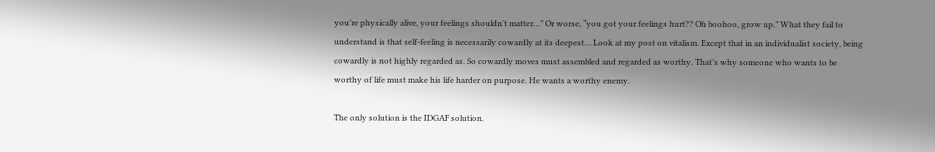you’re physically alive, your feelings shouldn’t matter…” Or worse, “you got your feelings hurt?? Oh boohoo, grow up.” What they fail to understand is that self-feeling is necessarily cowardly at its deepest… Look at my post on vitalism. Except that in an individualist society, being cowardly is not highly regarded as. So cowardly moves must assembled and regarded as worthy. That’s why someone who wants to be worthy of life must make his life harder on purpose. He wants a worthy enemy.

The only solution is the IDGAF solution.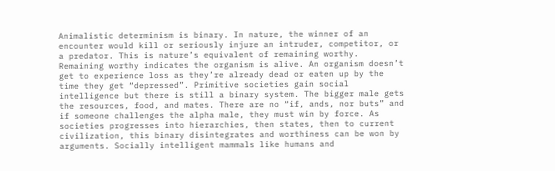Animalistic determinism is binary. In nature, the winner of an encounter would kill or seriously injure an intruder, competitor, or a predator. This is nature’s equivalent of remaining worthy. Remaining worthy indicates the organism is alive. An organism doesn’t get to experience loss as they’re already dead or eaten up by the time they get “depressed”. Primitive societies gain social intelligence but there is still a binary system. The bigger male gets the resources, food, and mates. There are no “if, ands, nor buts” and if someone challenges the alpha male, they must win by force. As societies progresses into hierarchies, then states, then to current civilization, this binary disintegrates and worthiness can be won by arguments. Socially intelligent mammals like humans and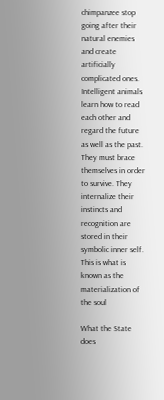chimpanzee stop going after their natural enemies and create artificially complicated ones. Intelligent animals learn how to read each other and regard the future as well as the past. They must brace themselves in order to survive. They internalize their instincts and recognition are stored in their symbolic inner self. This is what is known as the materialization of the soul

What the State does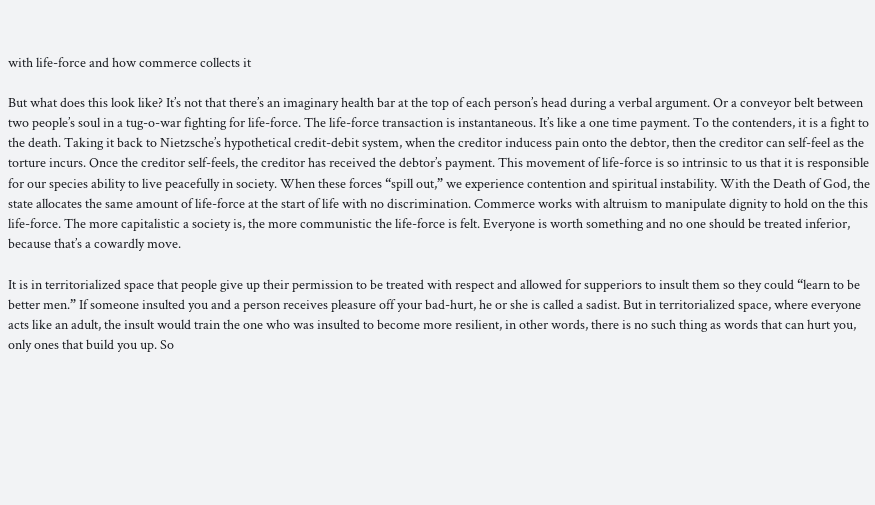with life-force and how commerce collects it

But what does this look like? It’s not that there’s an imaginary health bar at the top of each person’s head during a verbal argument. Or a conveyor belt between two people’s soul in a tug-o-war fighting for life-force. The life-force transaction is instantaneous. It’s like a one time payment. To the contenders, it is a fight to the death. Taking it back to Nietzsche’s hypothetical credit-debit system, when the creditor inducess pain onto the debtor, then the creditor can self-feel as the torture incurs. Once the creditor self-feels, the creditor has received the debtor’s payment. This movement of life-force is so intrinsic to us that it is responsible for our species ability to live peacefully in society. When these forces “spill out,” we experience contention and spiritual instability. With the Death of God, the state allocates the same amount of life-force at the start of life with no discrimination. Commerce works with altruism to manipulate dignity to hold on the this life-force. The more capitalistic a society is, the more communistic the life-force is felt. Everyone is worth something and no one should be treated inferior, because that’s a cowardly move.

It is in territorialized space that people give up their permission to be treated with respect and allowed for supperiors to insult them so they could “learn to be better men.” If someone insulted you and a person receives pleasure off your bad-hurt, he or she is called a sadist. But in territorialized space, where everyone acts like an adult, the insult would train the one who was insulted to become more resilient, in other words, there is no such thing as words that can hurt you, only ones that build you up. So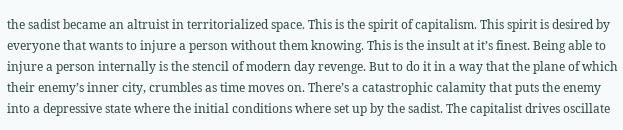the sadist became an altruist in territorialized space. This is the spirit of capitalism. This spirit is desired by everyone that wants to injure a person without them knowing. This is the insult at it’s finest. Being able to injure a person internally is the stencil of modern day revenge. But to do it in a way that the plane of which their enemy’s inner city, crumbles as time moves on. There’s a catastrophic calamity that puts the enemy into a depressive state where the initial conditions where set up by the sadist. The capitalist drives oscillate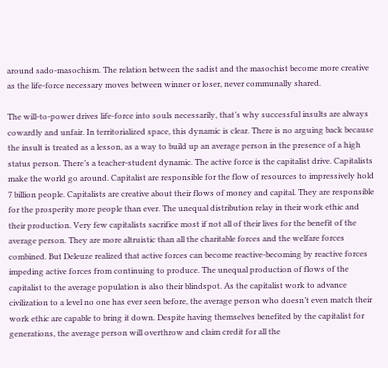around sado-masochism. The relation between the sadist and the masochist become more creative as the life-force necessary moves between winner or loser, never communally shared.

The will-to-power drives life-force into souls necessarily, that’s why successful insults are always cowardly and unfair. In territorialized space, this dynamic is clear. There is no arguing back because the insult is treated as a lesson, as a way to build up an average person in the presence of a high status person. There’s a teacher-student dynamic. The active force is the capitalist drive. Capitalists make the world go around. Capitalist are responsible for the flow of resources to impressively hold 7 billion people. Capitalists are creative about their flows of money and capital. They are responsible for the prosperity more people than ever. The unequal distribution relay in their work ethic and their production. Very few capitalists sacrifice most if not all of their lives for the benefit of the average person. They are more altruistic than all the charitable forces and the welfare forces combined. But Deleuze realized that active forces can become reactive-becoming by reactive forces impeding active forces from continuing to produce. The unequal production of flows of the capitalist to the average population is also their blindspot. As the capitalist work to advance civilization to a level no one has ever seen before, the average person who doesn’t even match their work ethic are capable to bring it down. Despite having themselves benefited by the capitalist for generations, the average person will overthrow and claim credit for all the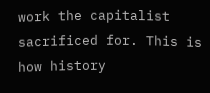work the capitalist sacrificed for. This is how history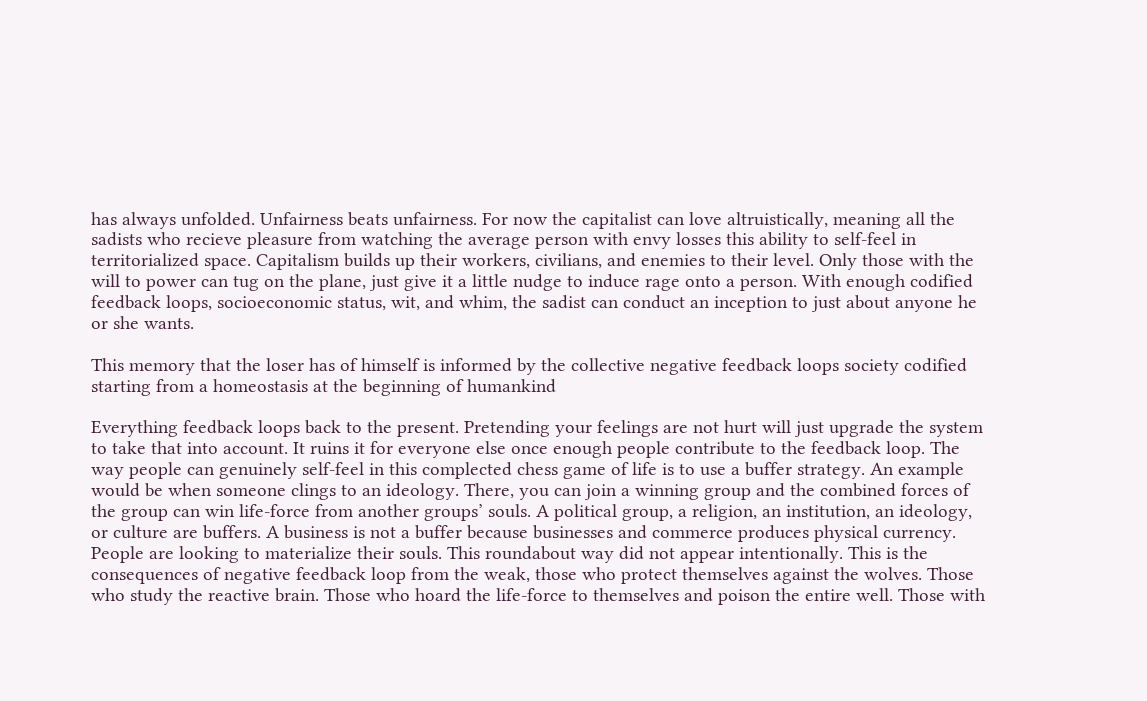has always unfolded. Unfairness beats unfairness. For now the capitalist can love altruistically, meaning all the sadists who recieve pleasure from watching the average person with envy losses this ability to self-feel in territorialized space. Capitalism builds up their workers, civilians, and enemies to their level. Only those with the will to power can tug on the plane, just give it a little nudge to induce rage onto a person. With enough codified feedback loops, socioeconomic status, wit, and whim, the sadist can conduct an inception to just about anyone he or she wants.

This memory that the loser has of himself is informed by the collective negative feedback loops society codified starting from a homeostasis at the beginning of humankind

Everything feedback loops back to the present. Pretending your feelings are not hurt will just upgrade the system to take that into account. It ruins it for everyone else once enough people contribute to the feedback loop. The way people can genuinely self-feel in this complected chess game of life is to use a buffer strategy. An example would be when someone clings to an ideology. There, you can join a winning group and the combined forces of the group can win life-force from another groups’ souls. A political group, a religion, an institution, an ideology, or culture are buffers. A business is not a buffer because businesses and commerce produces physical currency. People are looking to materialize their souls. This roundabout way did not appear intentionally. This is the consequences of negative feedback loop from the weak, those who protect themselves against the wolves. Those who study the reactive brain. Those who hoard the life-force to themselves and poison the entire well. Those with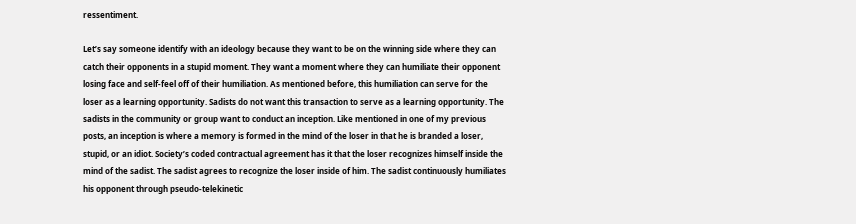ressentiment.

Let’s say someone identify with an ideology because they want to be on the winning side where they can catch their opponents in a stupid moment. They want a moment where they can humiliate their opponent losing face and self-feel off of their humiliation. As mentioned before, this humiliation can serve for the loser as a learning opportunity. Sadists do not want this transaction to serve as a learning opportunity. The sadists in the community or group want to conduct an inception. Like mentioned in one of my previous posts, an inception is where a memory is formed in the mind of the loser in that he is branded a loser, stupid, or an idiot. Society’s coded contractual agreement has it that the loser recognizes himself inside the mind of the sadist. The sadist agrees to recognize the loser inside of him. The sadist continuously humiliates his opponent through pseudo-telekinetic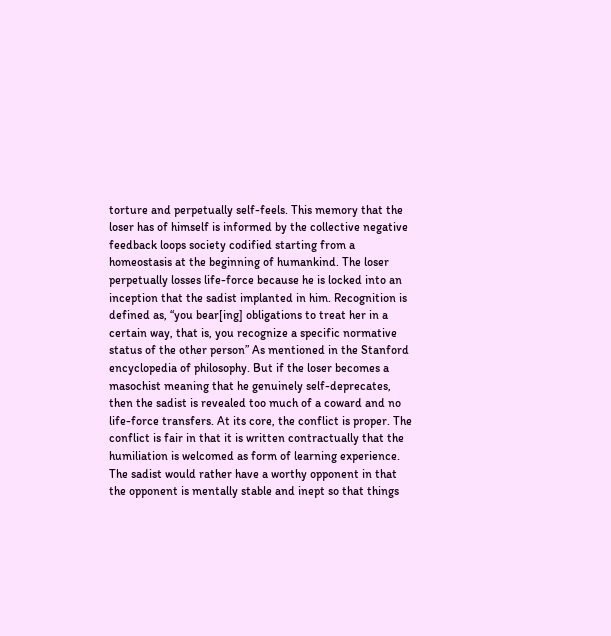torture and perpetually self-feels. This memory that the loser has of himself is informed by the collective negative feedback loops society codified starting from a homeostasis at the beginning of humankind. The loser perpetually losses life-force because he is locked into an inception that the sadist implanted in him. Recognition is defined as, “you bear[ing] obligations to treat her in a certain way, that is, you recognize a specific normative status of the other person” As mentioned in the Stanford encyclopedia of philosophy. But if the loser becomes a masochist meaning that he genuinely self-deprecates, then the sadist is revealed too much of a coward and no life-force transfers. At its core, the conflict is proper. The conflict is fair in that it is written contractually that the humiliation is welcomed as form of learning experience. The sadist would rather have a worthy opponent in that the opponent is mentally stable and inept so that things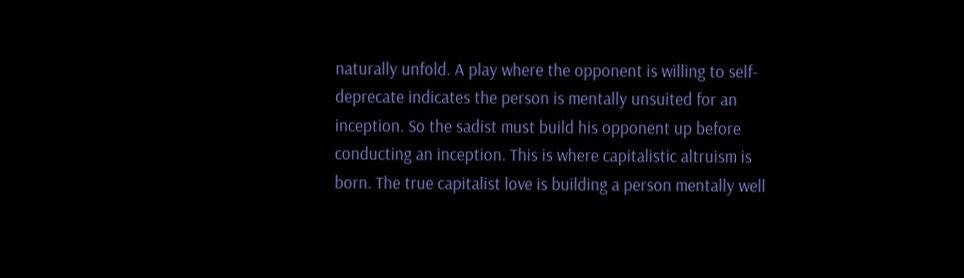naturally unfold. A play where the opponent is willing to self-deprecate indicates the person is mentally unsuited for an inception. So the sadist must build his opponent up before conducting an inception. This is where capitalistic altruism is born. The true capitalist love is building a person mentally well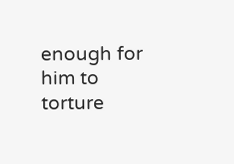enough for him to torture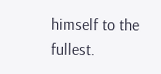himself to the fullest.